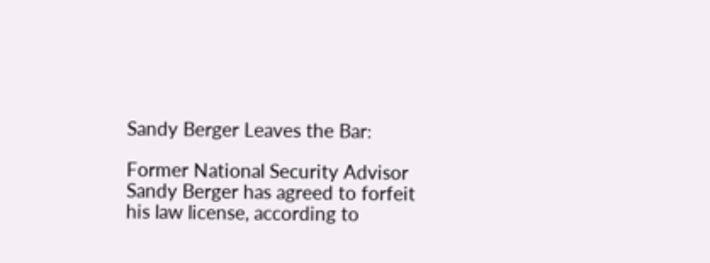Sandy Berger Leaves the Bar:

Former National Security Advisor Sandy Berger has agreed to forfeit his law license, according to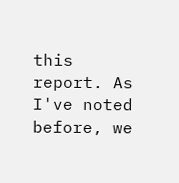this report. As I've noted before, we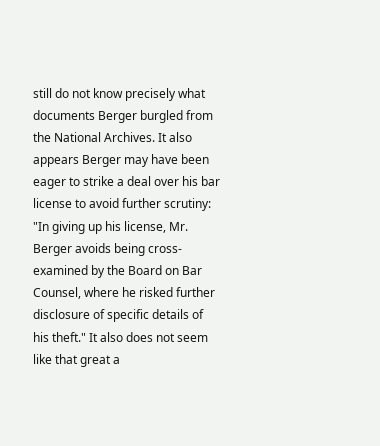still do not know precisely what documents Berger burgled from the National Archives. It also appears Berger may have been eager to strike a deal over his bar license to avoid further scrutiny: "In giving up his license, Mr. Berger avoids being cross-examined by the Board on Bar Counsel, where he risked further disclosure of specific details of his theft." It also does not seem like that great a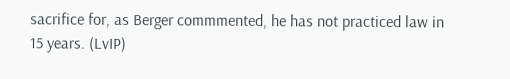sacrifice for, as Berger commmented, he has not practiced law in 15 years. (LvIP)